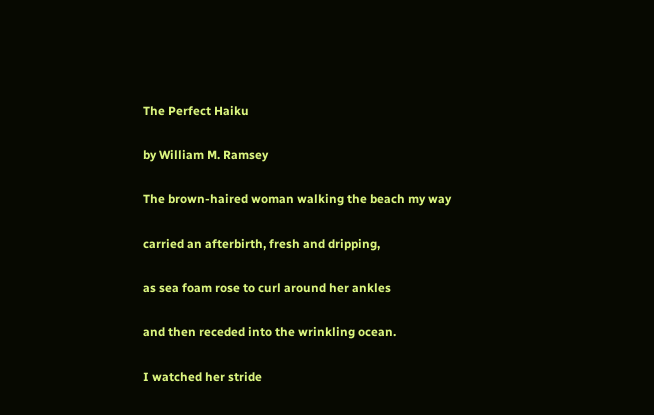The Perfect Haiku

by William M. Ramsey

The brown-haired woman walking the beach my way

carried an afterbirth, fresh and dripping,

as sea foam rose to curl around her ankles

and then receded into the wrinkling ocean.

I watched her stride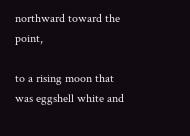northward toward the point,

to a rising moon that was eggshell white and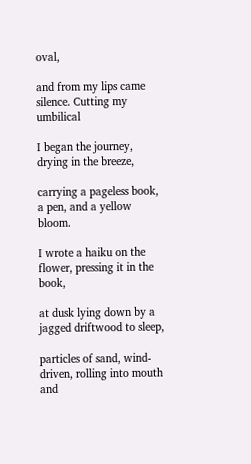oval,

and from my lips came silence. Cutting my umbilical

I began the journey, drying in the breeze,

carrying a pageless book, a pen, and a yellow bloom.

I wrote a haiku on the flower, pressing it in the book,

at dusk lying down by a jagged driftwood to sleep,

particles of sand, wind-driven, rolling into mouth and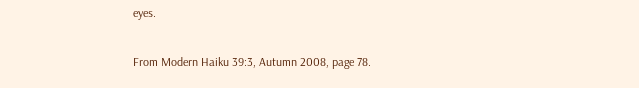eyes.

From Modern Haiku 39:3, Autumn 2008, page 78.